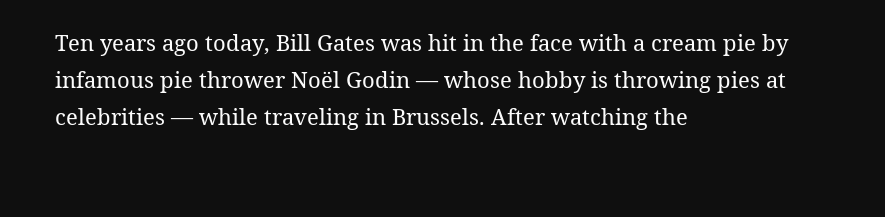Ten years ago today, Bill Gates was hit in the face with a cream pie by infamous pie thrower Noël Godin — whose hobby is throwing pies at celebrities — while traveling in Brussels. After watching the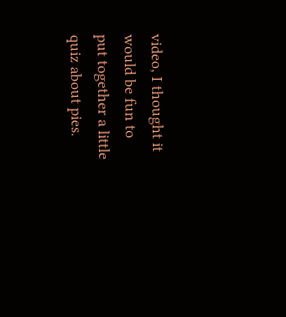video, I thought it would be fun to put together a little quiz about pies.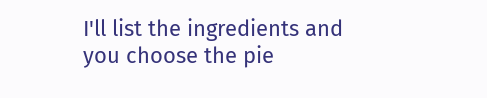I'll list the ingredients and you choose the pie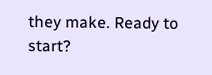they make. Ready to start?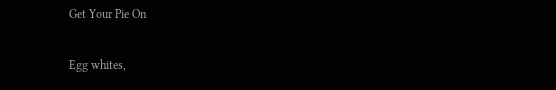Get Your Pie On

Egg whites,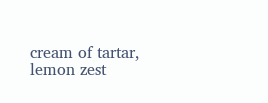cream of tartar, lemon zest